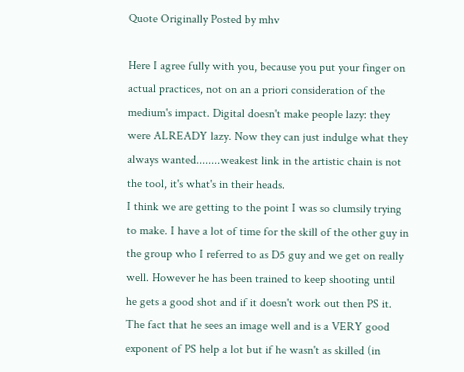Quote Originally Posted by mhv

Here I agree fully with you, because you put your finger on actual practices, not on an a priori consideration of the medium's impact. Digital doesn't make people lazy: they were ALREADY lazy. Now they can just indulge what they always wanted........weakest link in the artistic chain is not the tool, it's what's in their heads.
I think we are getting to the point I was so clumsily trying to make. I have a lot of time for the skill of the other guy in the group who I referred to as D5 guy and we get on really well. However he has been trained to keep shooting until he gets a good shot and if it doesn't work out then PS it. The fact that he sees an image well and is a VERY good exponent of PS help a lot but if he wasn't as skilled (in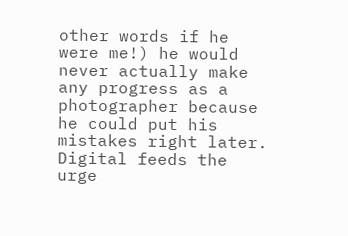other words if he were me!) he would never actually make any progress as a photographer because he could put his mistakes right later. Digital feeds the urge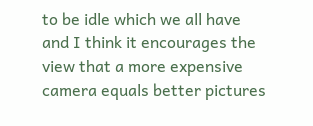to be idle which we all have and I think it encourages the view that a more expensive camera equals better pictures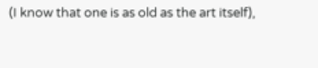(I know that one is as old as the art itself),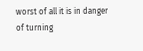worst of all it is in danger of turning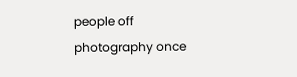people off photography once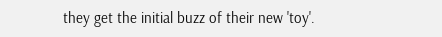they get the initial buzz of their new 'toy'.